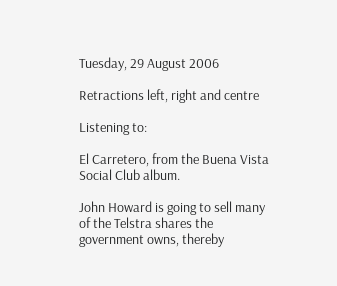Tuesday, 29 August 2006

Retractions left, right and centre

Listening to:

El Carretero, from the Buena Vista Social Club album.

John Howard is going to sell many of the Telstra shares the government owns, thereby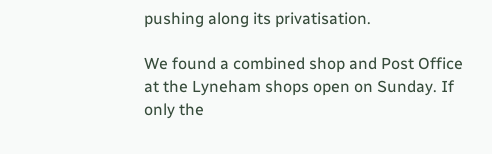pushing along its privatisation.

We found a combined shop and Post Office at the Lyneham shops open on Sunday. If only the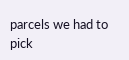parcels we had to pick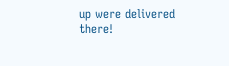up were delivered there!